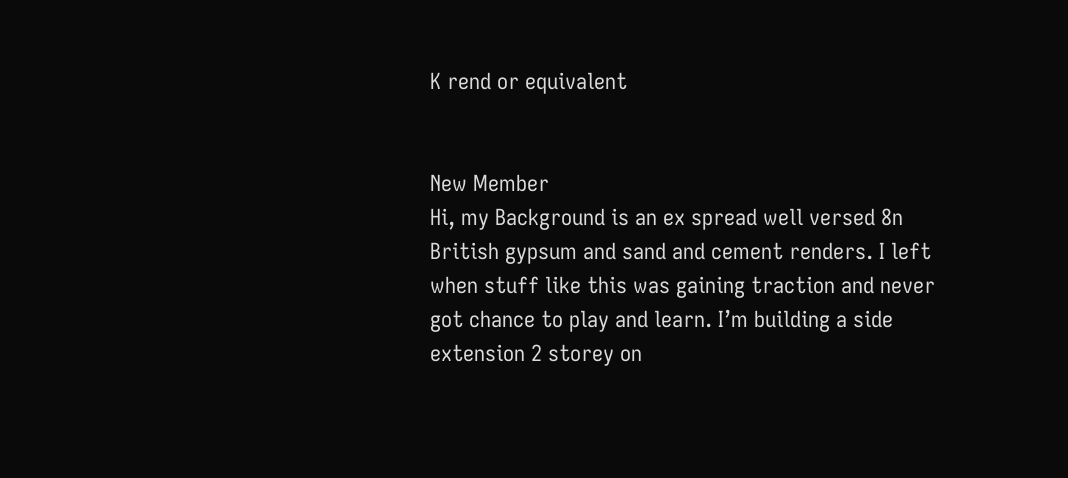K rend or equivalent


New Member
Hi, my Background is an ex spread well versed 8n British gypsum and sand and cement renders. I left when stuff like this was gaining traction and never got chance to play and learn. I’m building a side extension 2 storey on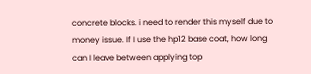concrete blocks. i need to render this myself due to money issue. If I use the hp12 base coat, how long can I leave between applying top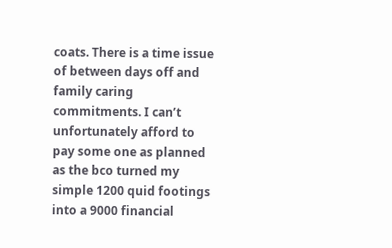coats. There is a time issue of between days off and family caring commitments. I can’t unfortunately afford to pay some one as planned as the bco turned my simple 1200 quid footings into a 9000 financial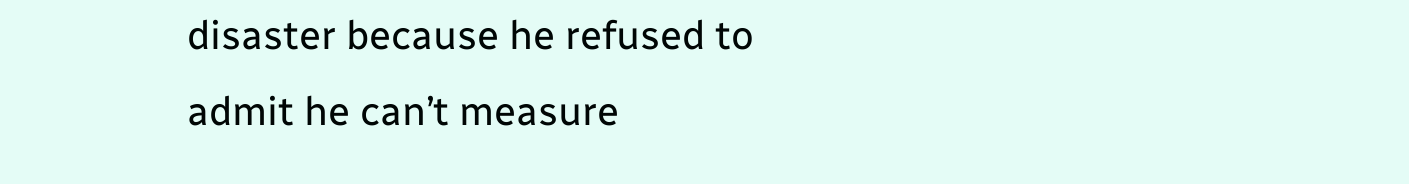disaster because he refused to admit he can’t measure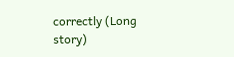correctly (Long story)